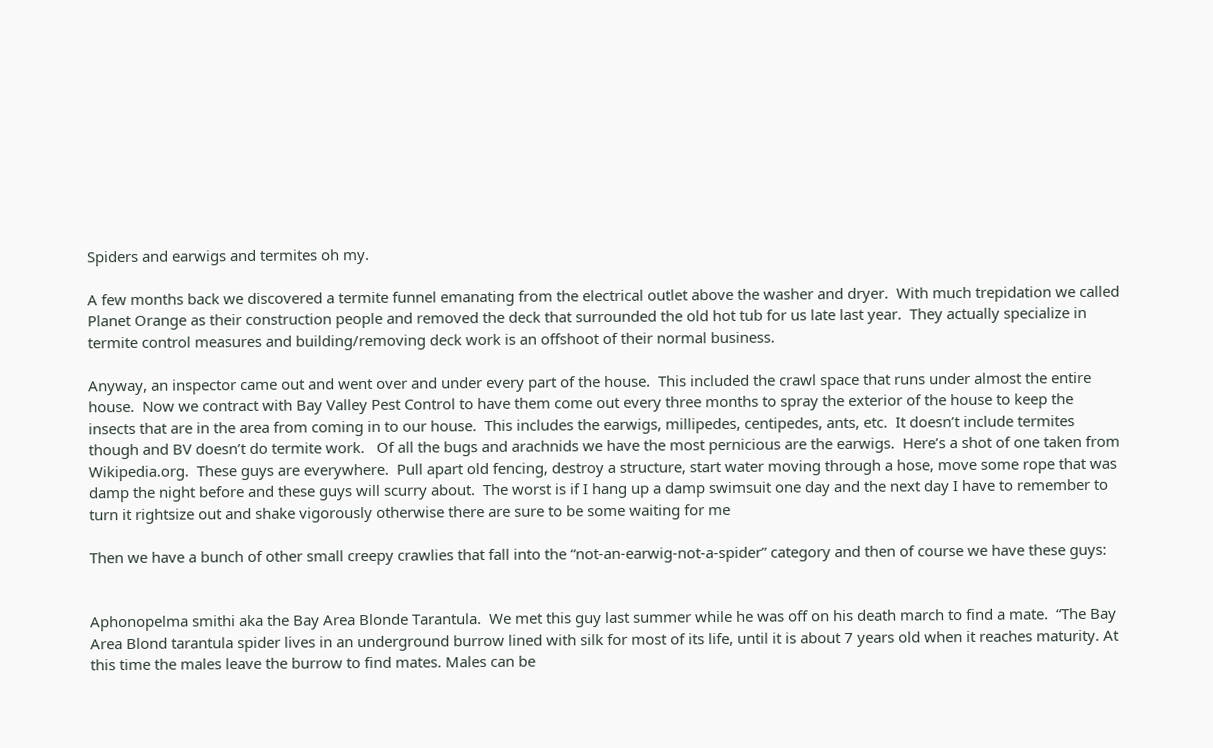Spiders and earwigs and termites oh my.

A few months back we discovered a termite funnel emanating from the electrical outlet above the washer and dryer.  With much trepidation we called Planet Orange as their construction people and removed the deck that surrounded the old hot tub for us late last year.  They actually specialize in termite control measures and building/removing deck work is an offshoot of their normal business.

Anyway, an inspector came out and went over and under every part of the house.  This included the crawl space that runs under almost the entire house.  Now we contract with Bay Valley Pest Control to have them come out every three months to spray the exterior of the house to keep the insects that are in the area from coming in to our house.  This includes the earwigs, millipedes, centipedes, ants, etc.  It doesn’t include termites though and BV doesn’t do termite work.   Of all the bugs and arachnids we have the most pernicious are the earwigs.  Here’s a shot of one taken from Wikipedia.org.  These guys are everywhere.  Pull apart old fencing, destroy a structure, start water moving through a hose, move some rope that was damp the night before and these guys will scurry about.  The worst is if I hang up a damp swimsuit one day and the next day I have to remember to turn it rightsize out and shake vigorously otherwise there are sure to be some waiting for me

Then we have a bunch of other small creepy crawlies that fall into the “not-an-earwig-not-a-spider” category and then of course we have these guys:


Aphonopelma smithi aka the Bay Area Blonde Tarantula.  We met this guy last summer while he was off on his death march to find a mate.  “The Bay Area Blond tarantula spider lives in an underground burrow lined with silk for most of its life, until it is about 7 years old when it reaches maturity. At this time the males leave the burrow to find mates. Males can be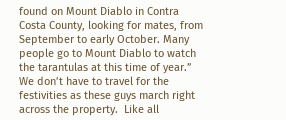found on Mount Diablo in Contra Costa County, looking for mates, from September to early October. Many people go to Mount Diablo to watch the tarantulas at this time of year.”  We don’t have to travel for the festivities as these guys march right across the property.  Like all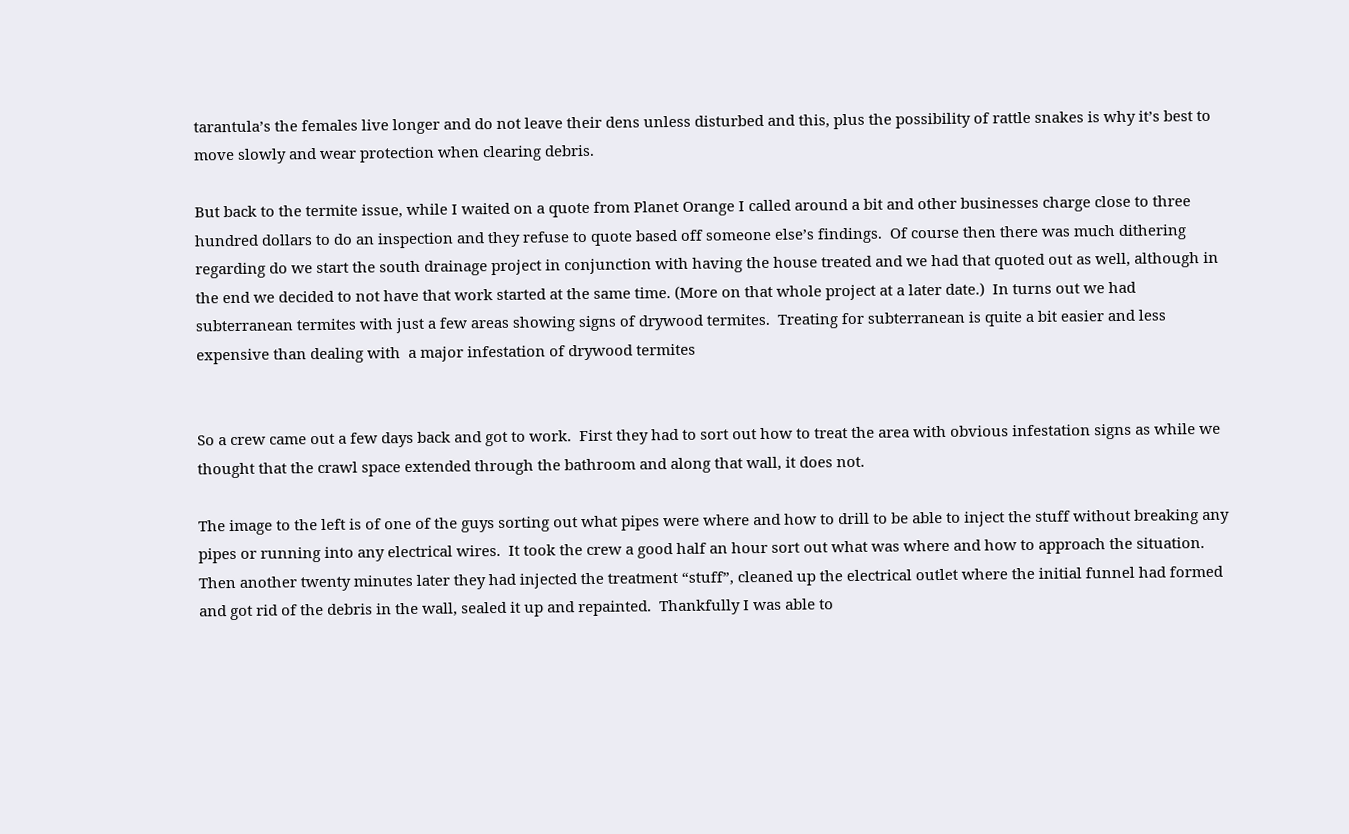tarantula’s the females live longer and do not leave their dens unless disturbed and this, plus the possibility of rattle snakes is why it’s best to move slowly and wear protection when clearing debris.

But back to the termite issue, while I waited on a quote from Planet Orange I called around a bit and other businesses charge close to three hundred dollars to do an inspection and they refuse to quote based off someone else’s findings.  Of course then there was much dithering regarding do we start the south drainage project in conjunction with having the house treated and we had that quoted out as well, although in the end we decided to not have that work started at the same time. (More on that whole project at a later date.)  In turns out we had subterranean termites with just a few areas showing signs of drywood termites.  Treating for subterranean is quite a bit easier and less expensive than dealing with  a major infestation of drywood termites


So a crew came out a few days back and got to work.  First they had to sort out how to treat the area with obvious infestation signs as while we thought that the crawl space extended through the bathroom and along that wall, it does not.

The image to the left is of one of the guys sorting out what pipes were where and how to drill to be able to inject the stuff without breaking any pipes or running into any electrical wires.  It took the crew a good half an hour sort out what was where and how to approach the situation.  Then another twenty minutes later they had injected the treatment “stuff”, cleaned up the electrical outlet where the initial funnel had formed and got rid of the debris in the wall, sealed it up and repainted.  Thankfully I was able to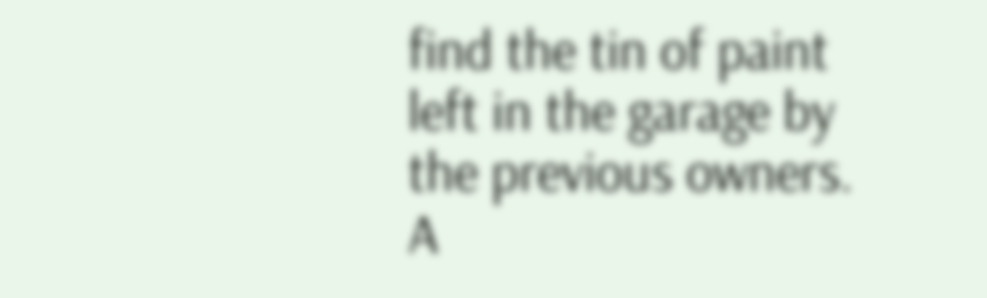find the tin of paint left in the garage by the previous owners.  A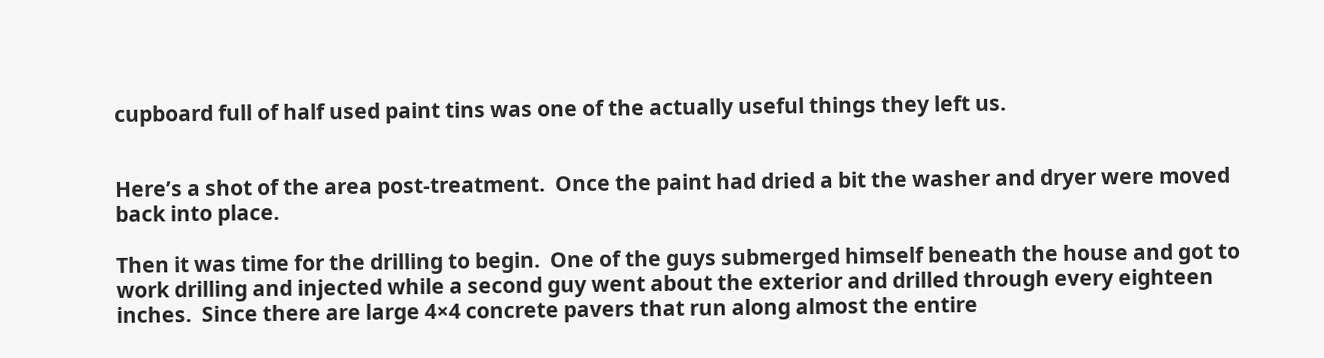cupboard full of half used paint tins was one of the actually useful things they left us.


Here’s a shot of the area post-treatment.  Once the paint had dried a bit the washer and dryer were moved back into place.

Then it was time for the drilling to begin.  One of the guys submerged himself beneath the house and got to work drilling and injected while a second guy went about the exterior and drilled through every eighteen inches.  Since there are large 4×4 concrete pavers that run along almost the entire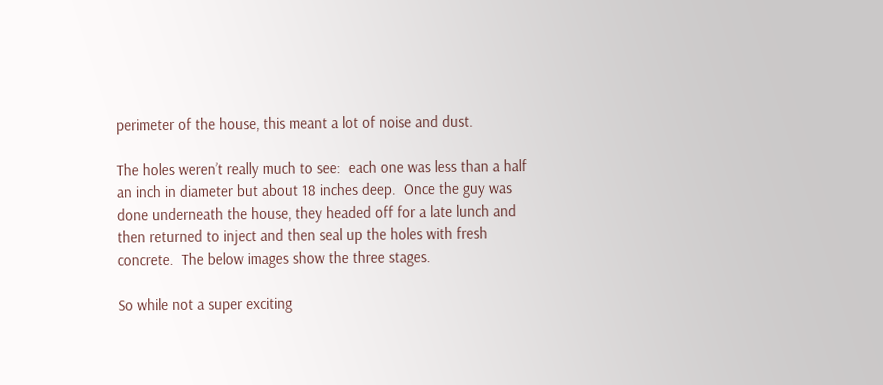perimeter of the house, this meant a lot of noise and dust.

The holes weren’t really much to see:  each one was less than a half an inch in diameter but about 18 inches deep.  Once the guy was done underneath the house, they headed off for a late lunch and then returned to inject and then seal up the holes with fresh concrete.  The below images show the three stages.

So while not a super exciting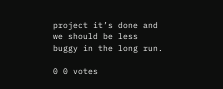project it’s done and we should be less buggy in the long run.

0 0 votes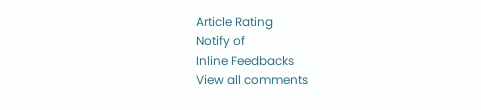Article Rating
Notify of
Inline Feedbacks
View all comments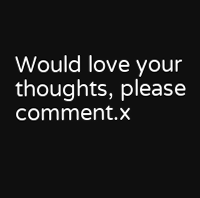Would love your thoughts, please comment.x